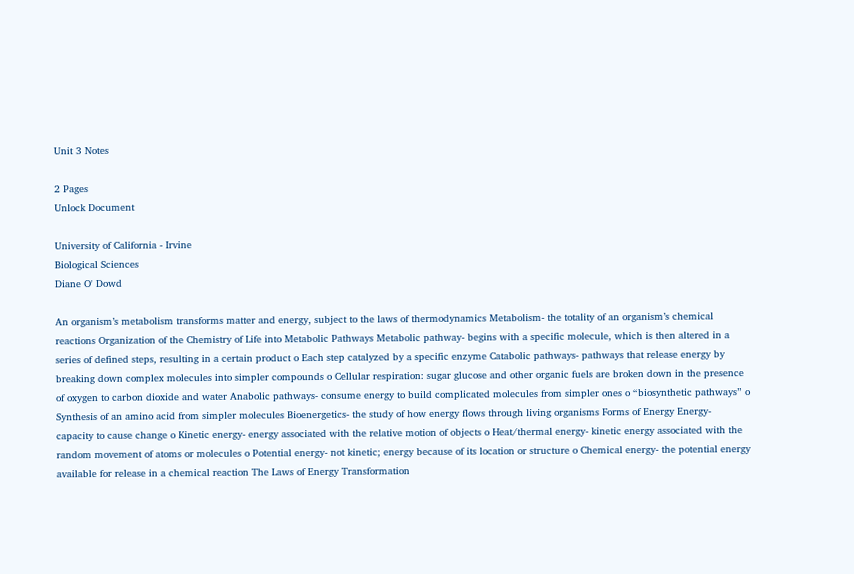Unit 3 Notes

2 Pages
Unlock Document

University of California - Irvine
Biological Sciences
Diane O' Dowd

An organism’s metabolism transforms matter and energy, subject to the laws of thermodynamics Metabolism- the totality of an organism’s chemical reactions Organization of the Chemistry of Life into Metabolic Pathways Metabolic pathway- begins with a specific molecule, which is then altered in a series of defined steps, resulting in a certain product o Each step catalyzed by a specific enzyme Catabolic pathways- pathways that release energy by breaking down complex molecules into simpler compounds o Cellular respiration: sugar glucose and other organic fuels are broken down in the presence of oxygen to carbon dioxide and water Anabolic pathways- consume energy to build complicated molecules from simpler ones o “biosynthetic pathways” o Synthesis of an amino acid from simpler molecules Bioenergetics- the study of how energy flows through living organisms Forms of Energy Energy- capacity to cause change o Kinetic energy- energy associated with the relative motion of objects o Heat/thermal energy- kinetic energy associated with the random movement of atoms or molecules o Potential energy- not kinetic; energy because of its location or structure o Chemical energy- the potential energy available for release in a chemical reaction The Laws of Energy Transformation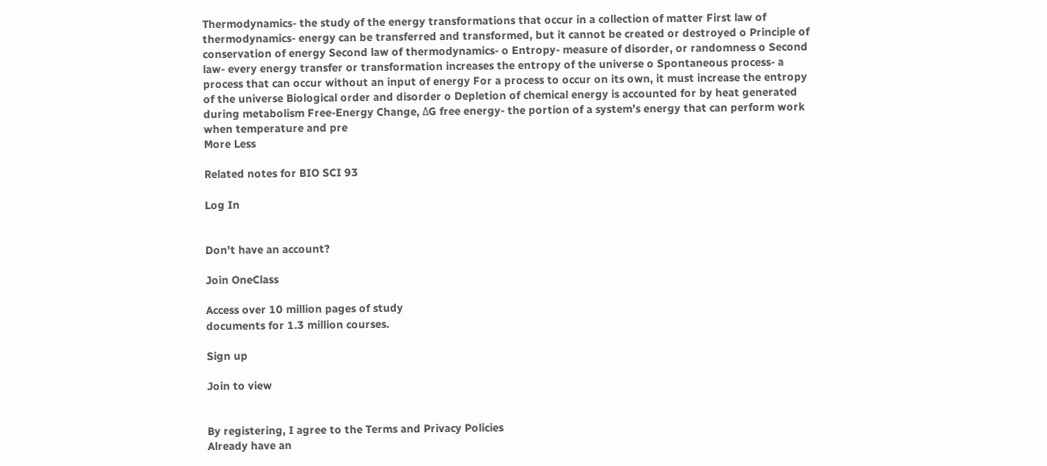Thermodynamics- the study of the energy transformations that occur in a collection of matter First law of thermodynamics- energy can be transferred and transformed, but it cannot be created or destroyed o Principle of conservation of energy Second law of thermodynamics- o Entropy- measure of disorder, or randomness o Second law- every energy transfer or transformation increases the entropy of the universe o Spontaneous process- a process that can occur without an input of energy For a process to occur on its own, it must increase the entropy of the universe Biological order and disorder o Depletion of chemical energy is accounted for by heat generated during metabolism Free-Energy Change, ΔG free energy- the portion of a system’s energy that can perform work when temperature and pre
More Less

Related notes for BIO SCI 93

Log In


Don't have an account?

Join OneClass

Access over 10 million pages of study
documents for 1.3 million courses.

Sign up

Join to view


By registering, I agree to the Terms and Privacy Policies
Already have an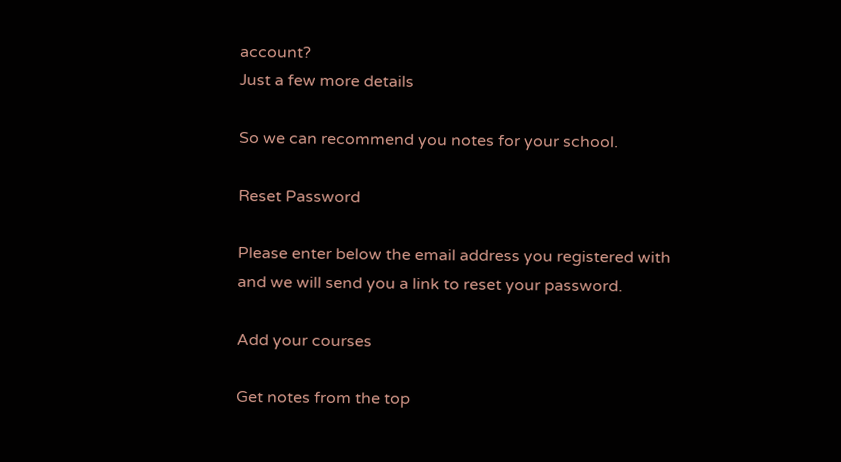account?
Just a few more details

So we can recommend you notes for your school.

Reset Password

Please enter below the email address you registered with and we will send you a link to reset your password.

Add your courses

Get notes from the top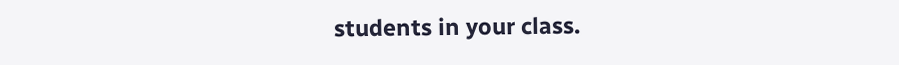students in your class.